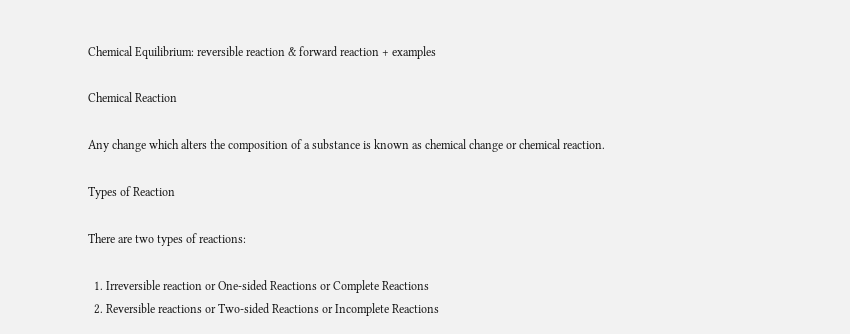Chemical Equilibrium: reversible reaction & forward reaction + examples

Chemical Reaction

Any change which alters the composition of a substance is known as chemical change or chemical reaction.

Types of Reaction

There are two types of reactions:

  1. Irreversible reaction or One-sided Reactions or Complete Reactions
  2. Reversible reactions or Two-sided Reactions or Incomplete Reactions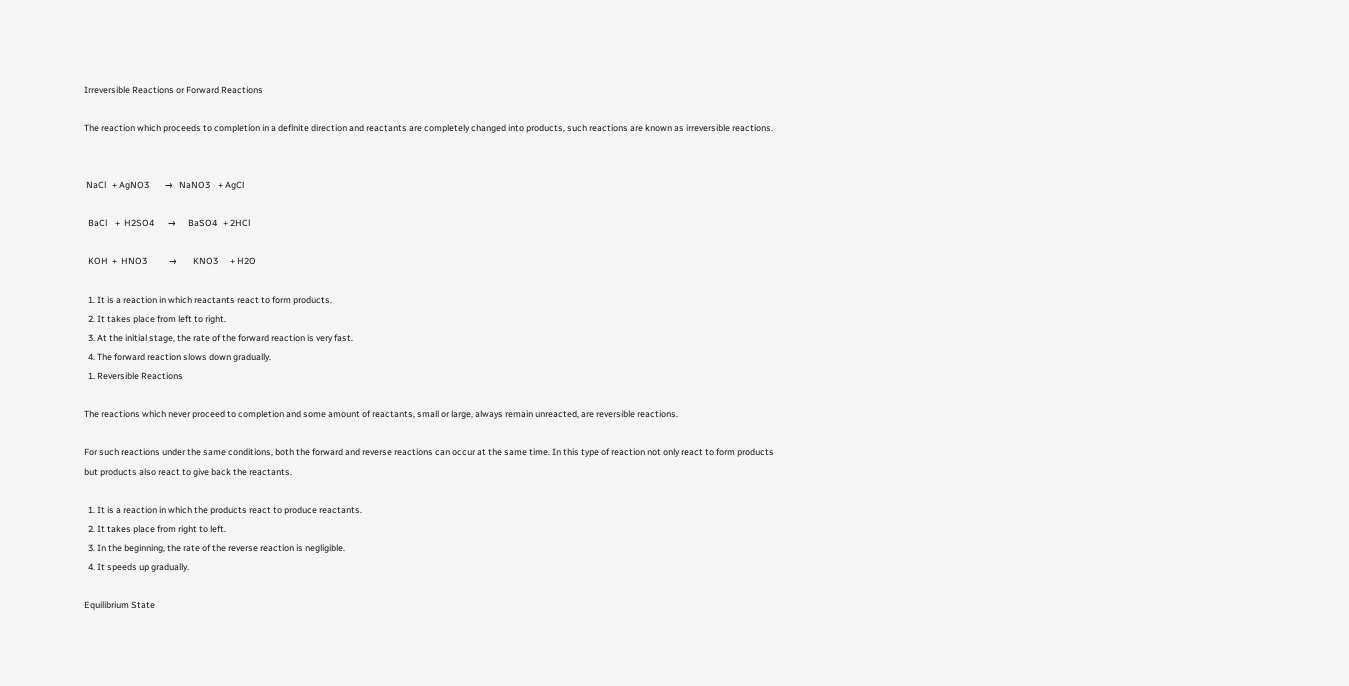Irreversible Reactions or Forward Reactions

The reaction which proceeds to completion in a definite direction and reactants are completely changed into products, such reactions are known as irreversible reactions.


 NaCl   + AgNO3        →   NaNO3    + AgCl

  BaCl    +  H2SO4       →      BaSO4   + 2HCl

  KOH  +  HNO3           →        KNO3      + H2O

  1. It is a reaction in which reactants react to form products.
  2. It takes place from left to right.
  3. At the initial stage, the rate of the forward reaction is very fast.
  4. The forward reaction slows down gradually.
  1. Reversible Reactions

The reactions which never proceed to completion and some amount of reactants, small or large, always remain unreacted, are reversible reactions.

For such reactions under the same conditions, both the forward and reverse reactions can occur at the same time. In this type of reaction not only react to form products but products also react to give back the reactants.

  1. It is a reaction in which the products react to produce reactants.
  2. It takes place from right to left.
  3. In the beginning, the rate of the reverse reaction is negligible.
  4. It speeds up gradually.

Equilibrium State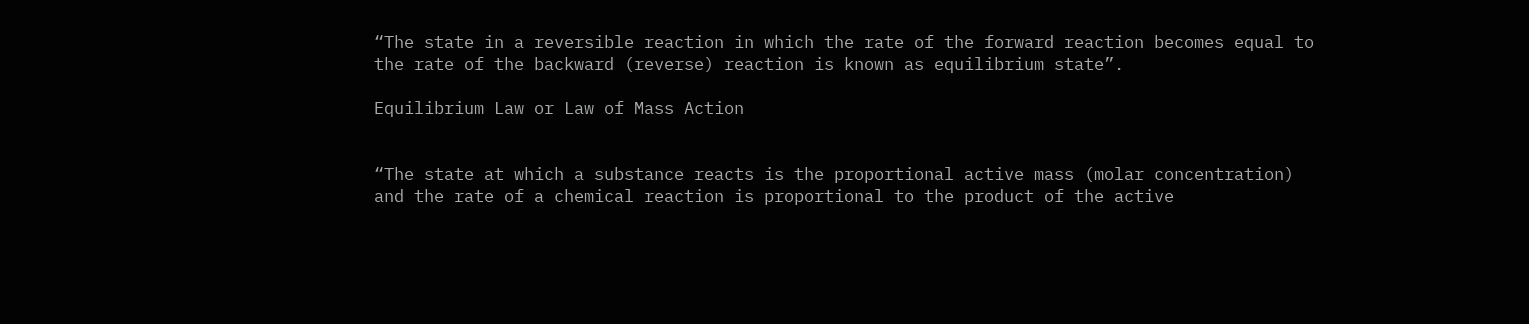“The state in a reversible reaction in which the rate of the forward reaction becomes equal to the rate of the backward (reverse) reaction is known as equilibrium state”.

Equilibrium Law or Law of Mass Action


“The state at which a substance reacts is the proportional active mass (molar concentration) and the rate of a chemical reaction is proportional to the product of the active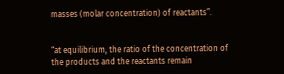masses (molar concentration) of reactants”.


“at equilibrium, the ratio of the concentration of the products and the reactants remain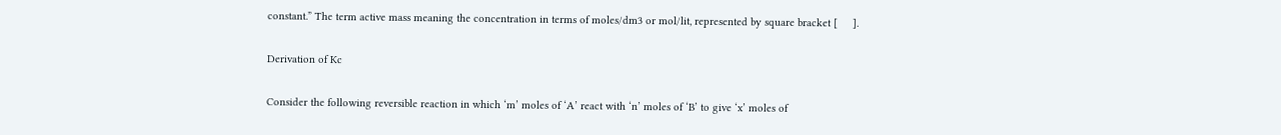constant.” The term active mass meaning the concentration in terms of moles/dm3 or mol/lit, represented by square bracket [     ].

Derivation of Kc

Consider the following reversible reaction in which ‘m’ moles of ‘A’ react with ‘n’ moles of ‘B’ to give ‘x’ moles of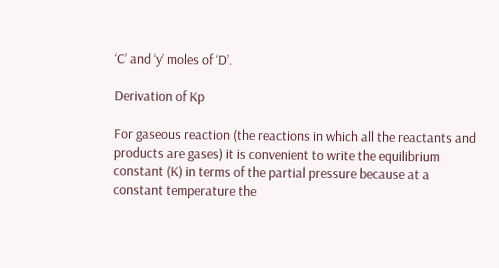‘C’ and ‘y’ moles of ‘D’.

Derivation of Kp

For gaseous reaction (the reactions in which all the reactants and products are gases) it is convenient to write the equilibrium constant (K) in terms of the partial pressure because at a constant temperature the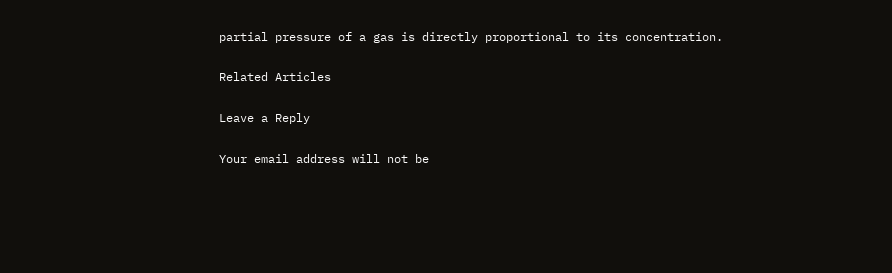partial pressure of a gas is directly proportional to its concentration.

Related Articles

Leave a Reply

Your email address will not be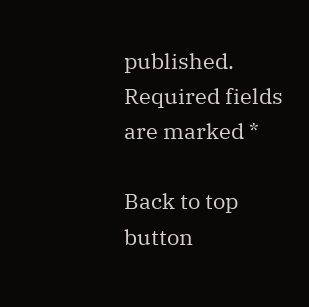published. Required fields are marked *

Back to top button